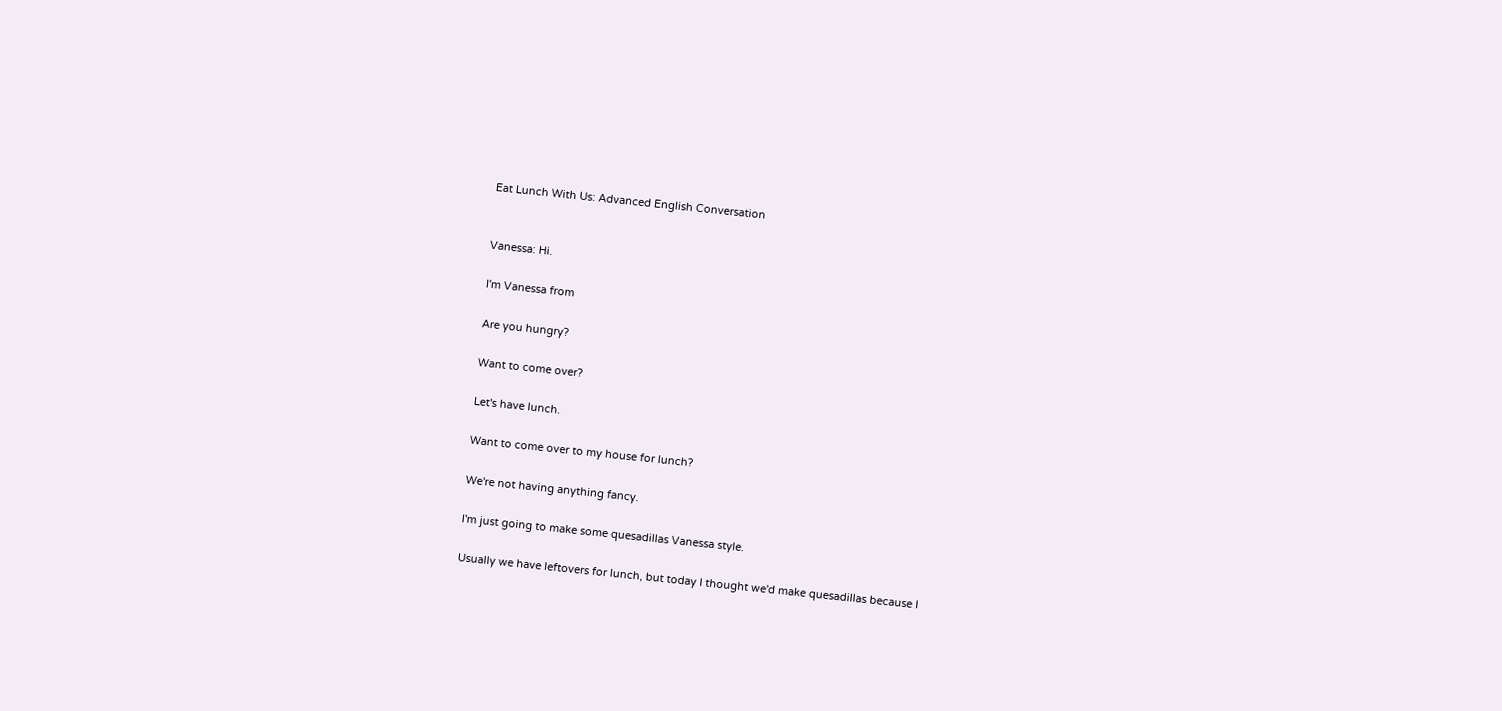Eat Lunch With Us: Advanced English Conversation


Vanessa: Hi.

I'm Vanessa from

Are you hungry?

Want to come over?

Let's have lunch.

Want to come over to my house for lunch?

We're not having anything fancy.

I'm just going to make some quesadillas Vanessa style.

Usually we have leftovers for lunch, but today I thought we'd make quesadillas because I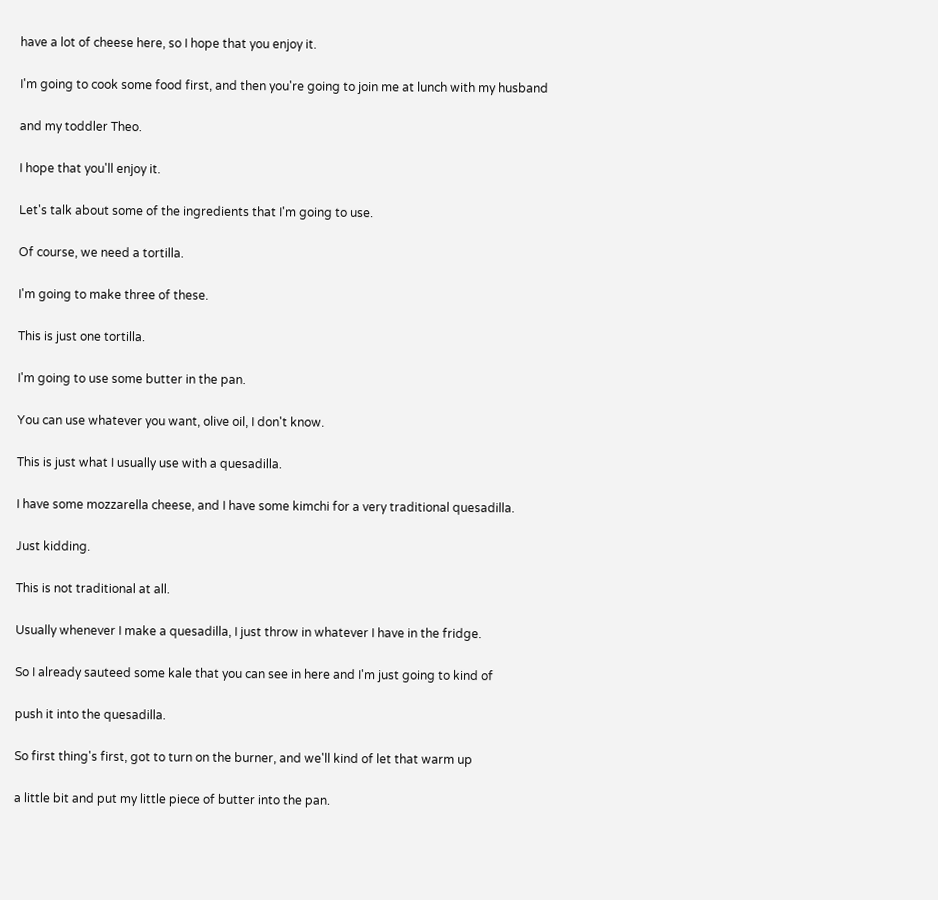have a lot of cheese here, so I hope that you enjoy it.

I'm going to cook some food first, and then you're going to join me at lunch with my husband

and my toddler Theo.

I hope that you'll enjoy it.

Let's talk about some of the ingredients that I'm going to use.

Of course, we need a tortilla.

I'm going to make three of these.

This is just one tortilla.

I'm going to use some butter in the pan.

You can use whatever you want, olive oil, I don't know.

This is just what I usually use with a quesadilla.

I have some mozzarella cheese, and I have some kimchi for a very traditional quesadilla.

Just kidding.

This is not traditional at all.

Usually whenever I make a quesadilla, I just throw in whatever I have in the fridge.

So I already sauteed some kale that you can see in here and I'm just going to kind of

push it into the quesadilla.

So first thing's first, got to turn on the burner, and we'll kind of let that warm up

a little bit and put my little piece of butter into the pan.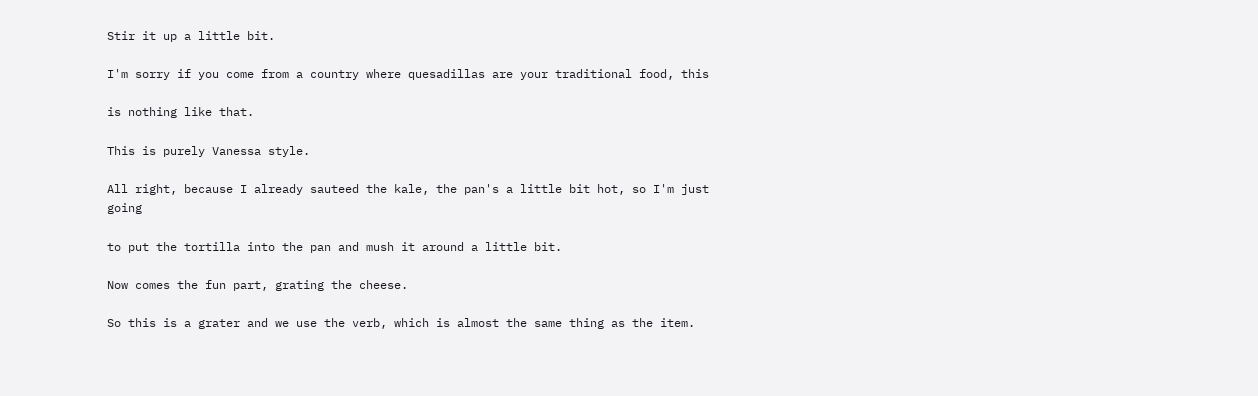Stir it up a little bit.

I'm sorry if you come from a country where quesadillas are your traditional food, this

is nothing like that.

This is purely Vanessa style.

All right, because I already sauteed the kale, the pan's a little bit hot, so I'm just going

to put the tortilla into the pan and mush it around a little bit.

Now comes the fun part, grating the cheese.

So this is a grater and we use the verb, which is almost the same thing as the item.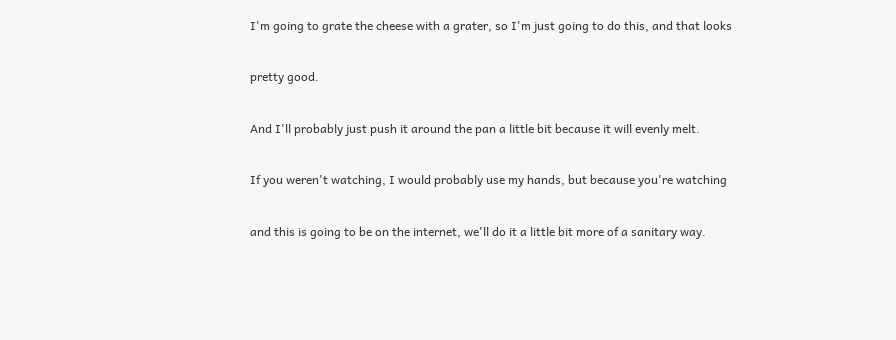I'm going to grate the cheese with a grater, so I'm just going to do this, and that looks

pretty good.

And I'll probably just push it around the pan a little bit because it will evenly melt.

If you weren't watching, I would probably use my hands, but because you're watching

and this is going to be on the internet, we'll do it a little bit more of a sanitary way.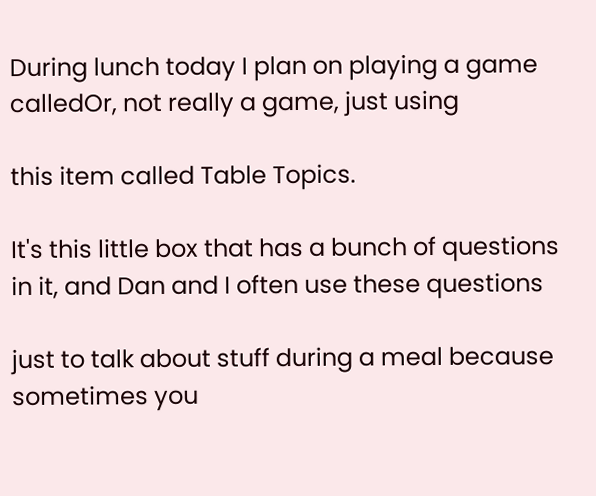During lunch today I plan on playing a game calledOr, not really a game, just using

this item called Table Topics.

It's this little box that has a bunch of questions in it, and Dan and I often use these questions

just to talk about stuff during a meal because sometimes you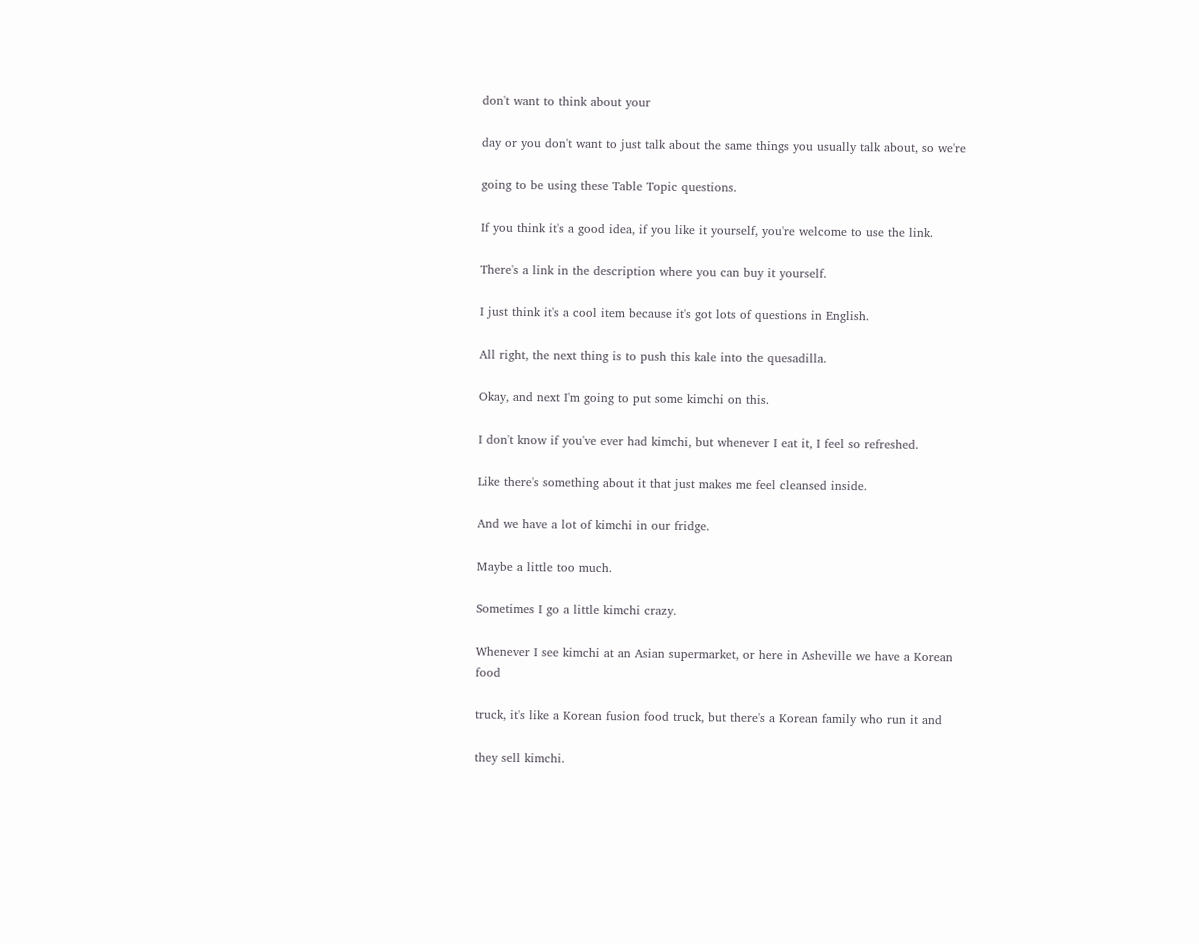don't want to think about your

day or you don't want to just talk about the same things you usually talk about, so we're

going to be using these Table Topic questions.

If you think it's a good idea, if you like it yourself, you're welcome to use the link.

There's a link in the description where you can buy it yourself.

I just think it's a cool item because it's got lots of questions in English.

All right, the next thing is to push this kale into the quesadilla.

Okay, and next I'm going to put some kimchi on this.

I don't know if you've ever had kimchi, but whenever I eat it, I feel so refreshed.

Like there's something about it that just makes me feel cleansed inside.

And we have a lot of kimchi in our fridge.

Maybe a little too much.

Sometimes I go a little kimchi crazy.

Whenever I see kimchi at an Asian supermarket, or here in Asheville we have a Korean food

truck, it's like a Korean fusion food truck, but there's a Korean family who run it and

they sell kimchi.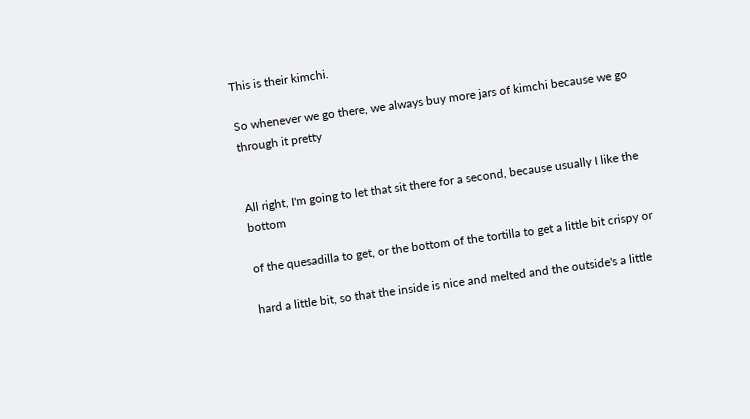This is their kimchi.

So whenever we go there, we always buy more jars of kimchi because we go through it pretty


All right, I'm going to let that sit there for a second, because usually I like the bottom

of the quesadilla to get, or the bottom of the tortilla to get a little bit crispy or

hard a little bit, so that the inside is nice and melted and the outside's a little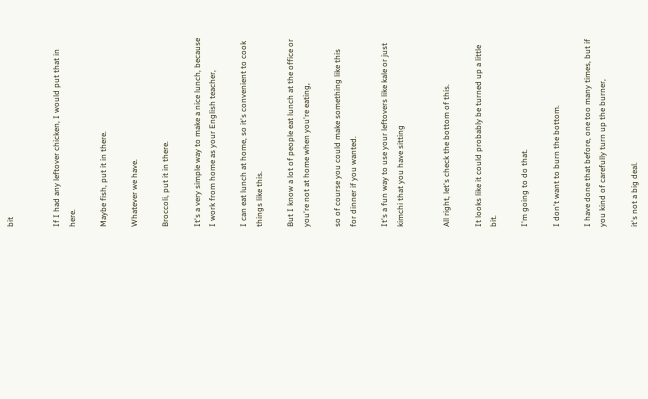bit


If I had any leftover chicken, I would put that in here.

Maybe fish, put it in there.

Whatever we have.

Broccoli, put it in there.

It's a very simple way to make a nice lunch, because I work from home as your English teacher,

I can eat lunch at home, so it's convenient to cook things like this.

But I know a lot of people eat lunch at the office or you're not at home when you're eating,

so of course you could make something like this for dinner if you wanted.

It's a fun way to use your leftovers like kale or just kimchi that you have sitting


All right, let's check the bottom of this.

It looks like it could probably be turned up a little bit.

I'm going to do that.

I don't want to burn the bottom.

I have done that before, one too many times, but if you kind of carefully turn up the burner,

it's not a big deal.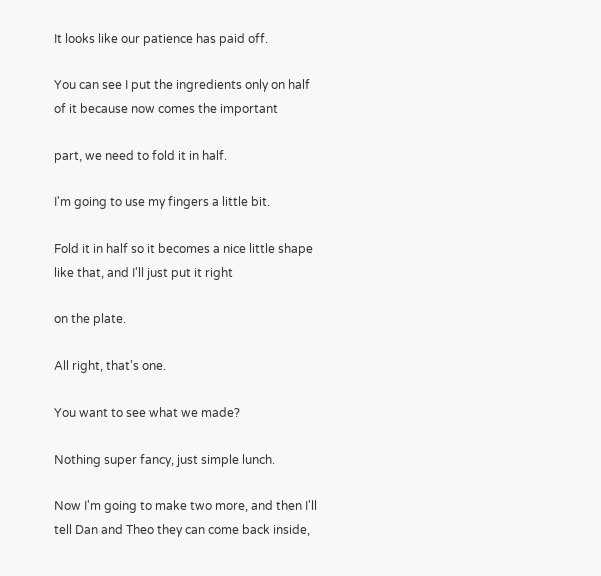It looks like our patience has paid off.

You can see I put the ingredients only on half of it because now comes the important

part, we need to fold it in half.

I'm going to use my fingers a little bit.

Fold it in half so it becomes a nice little shape like that, and I'll just put it right

on the plate.

All right, that's one.

You want to see what we made?

Nothing super fancy, just simple lunch.

Now I'm going to make two more, and then I'll tell Dan and Theo they can come back inside,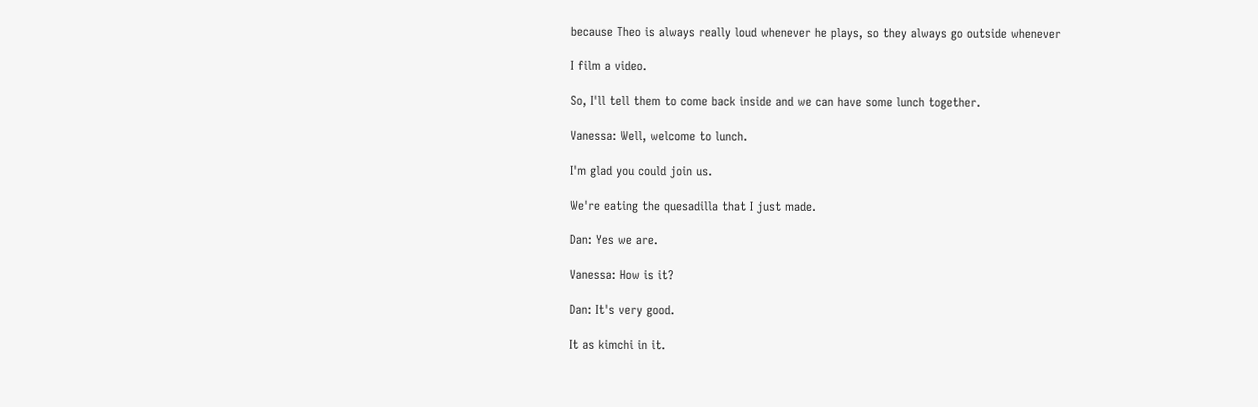because Theo is always really loud whenever he plays, so they always go outside whenever

I film a video.

So, I'll tell them to come back inside and we can have some lunch together.

Vanessa: Well, welcome to lunch.

I'm glad you could join us.

We're eating the quesadilla that I just made.

Dan: Yes we are.

Vanessa: How is it?

Dan: It's very good.

It as kimchi in it.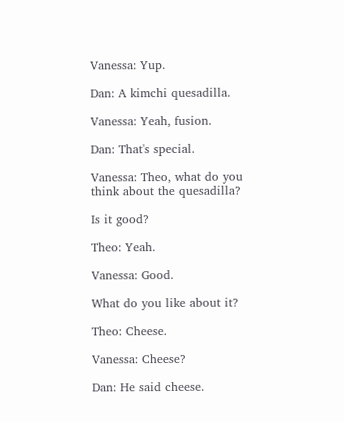Vanessa: Yup.

Dan: A kimchi quesadilla.

Vanessa: Yeah, fusion.

Dan: That's special.

Vanessa: Theo, what do you think about the quesadilla?

Is it good?

Theo: Yeah.

Vanessa: Good.

What do you like about it?

Theo: Cheese.

Vanessa: Cheese?

Dan: He said cheese.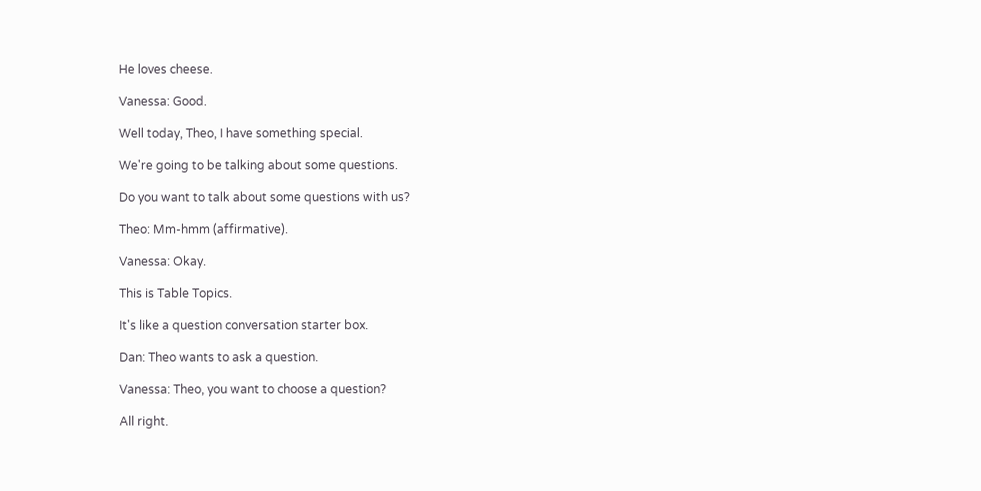He loves cheese.

Vanessa: Good.

Well today, Theo, I have something special.

We're going to be talking about some questions.

Do you want to talk about some questions with us?

Theo: Mm-hmm (affirmative).

Vanessa: Okay.

This is Table Topics.

It's like a question conversation starter box.

Dan: Theo wants to ask a question.

Vanessa: Theo, you want to choose a question?

All right.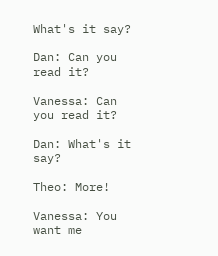What's it say?

Dan: Can you read it?

Vanessa: Can you read it?

Dan: What's it say?

Theo: More!

Vanessa: You want me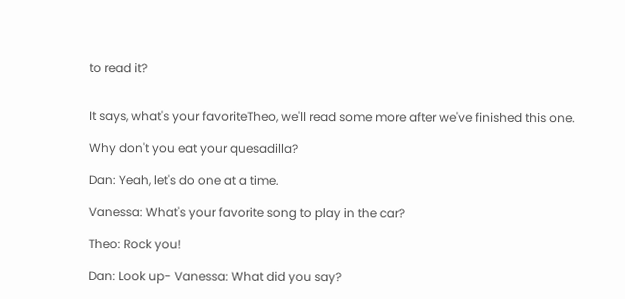to read it?


It says, what's your favoriteTheo, we'll read some more after we've finished this one.

Why don't you eat your quesadilla?

Dan: Yeah, let's do one at a time.

Vanessa: What's your favorite song to play in the car?

Theo: Rock you!

Dan: Look up- Vanessa: What did you say?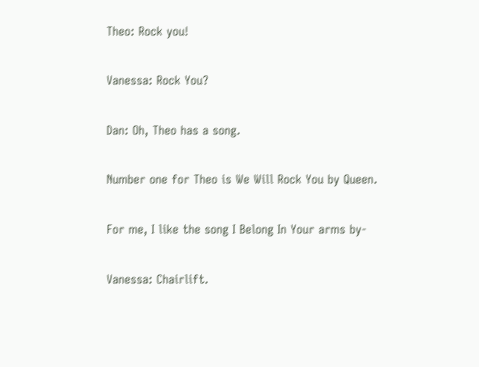Theo: Rock you!

Vanessa: Rock You?

Dan: Oh, Theo has a song.

Number one for Theo is We Will Rock You by Queen.

For me, I like the song I Belong In Your arms by-

Vanessa: Chairlift.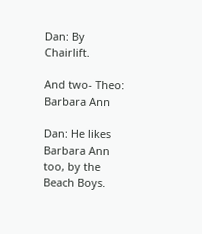Dan: By Chairlift.

And two- Theo: Barbara Ann

Dan: He likes Barbara Ann too, by the Beach Boys.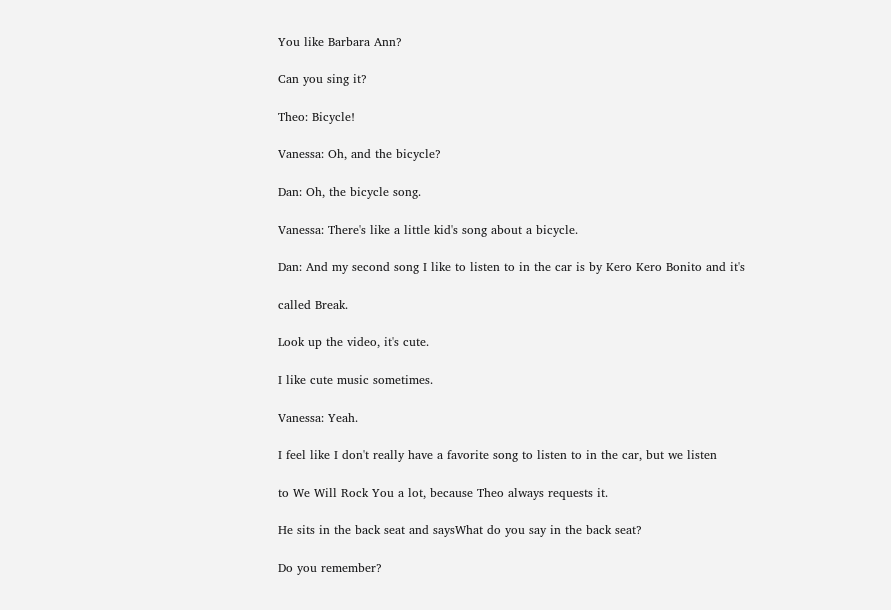You like Barbara Ann?

Can you sing it?

Theo: Bicycle!

Vanessa: Oh, and the bicycle?

Dan: Oh, the bicycle song.

Vanessa: There's like a little kid's song about a bicycle.

Dan: And my second song I like to listen to in the car is by Kero Kero Bonito and it's

called Break.

Look up the video, it's cute.

I like cute music sometimes.

Vanessa: Yeah.

I feel like I don't really have a favorite song to listen to in the car, but we listen

to We Will Rock You a lot, because Theo always requests it.

He sits in the back seat and saysWhat do you say in the back seat?

Do you remember?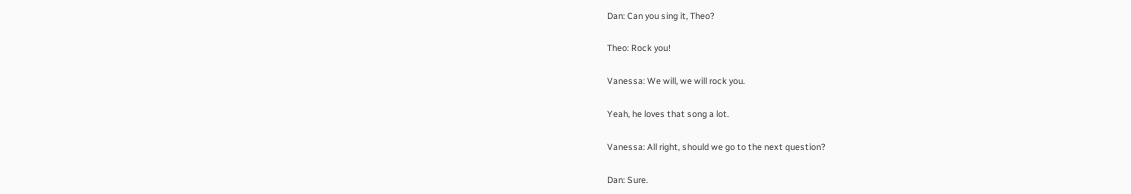Dan: Can you sing it, Theo?

Theo: Rock you!

Vanessa: We will, we will rock you.

Yeah, he loves that song a lot.

Vanessa: All right, should we go to the next question?

Dan: Sure.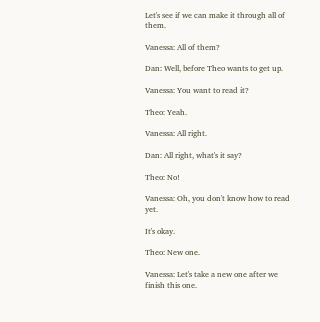Let's see if we can make it through all of them.

Vanessa: All of them?

Dan: Well, before Theo wants to get up.

Vanessa: You want to read it?

Theo: Yeah.

Vanessa: All right.

Dan: All right, what's it say?

Theo: No!

Vanessa: Oh, you don't know how to read yet.

It's okay.

Theo: New one.

Vanessa: Let's take a new one after we finish this one.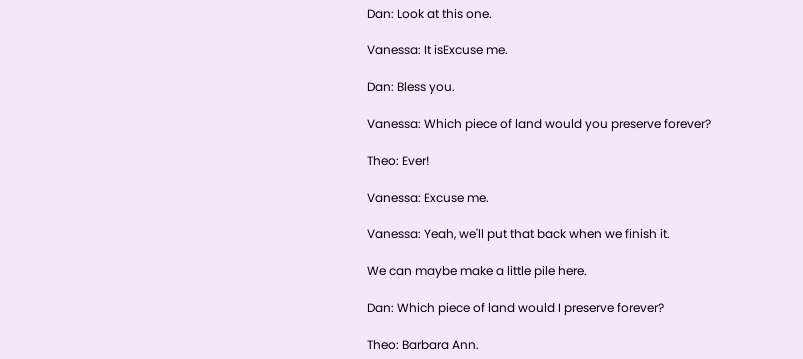Dan: Look at this one.

Vanessa: It isExcuse me.

Dan: Bless you.

Vanessa: Which piece of land would you preserve forever?

Theo: Ever!

Vanessa: Excuse me.

Vanessa: Yeah, we'll put that back when we finish it.

We can maybe make a little pile here.

Dan: Which piece of land would I preserve forever?

Theo: Barbara Ann.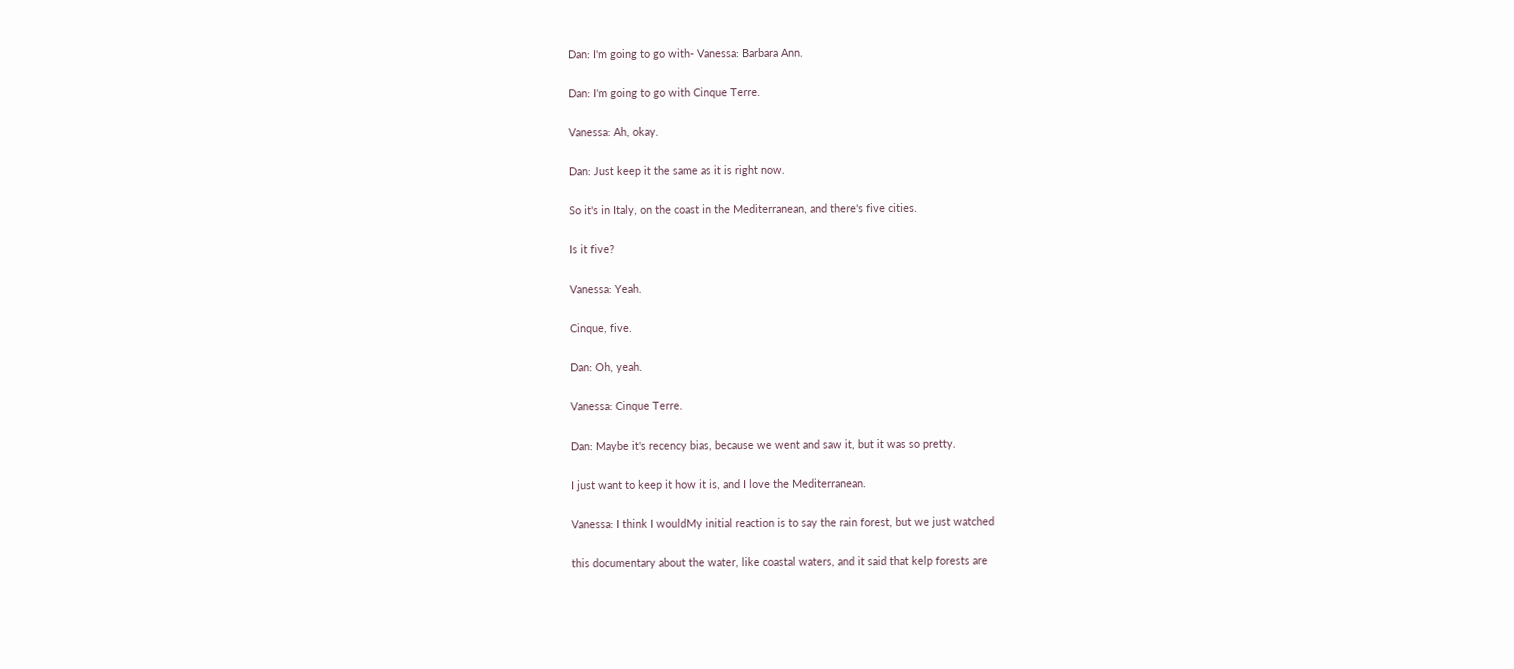Dan: I'm going to go with- Vanessa: Barbara Ann.

Dan: I'm going to go with Cinque Terre.

Vanessa: Ah, okay.

Dan: Just keep it the same as it is right now.

So it's in Italy, on the coast in the Mediterranean, and there's five cities.

Is it five?

Vanessa: Yeah.

Cinque, five.

Dan: Oh, yeah.

Vanessa: Cinque Terre.

Dan: Maybe it's recency bias, because we went and saw it, but it was so pretty.

I just want to keep it how it is, and I love the Mediterranean.

Vanessa: I think I wouldMy initial reaction is to say the rain forest, but we just watched

this documentary about the water, like coastal waters, and it said that kelp forests are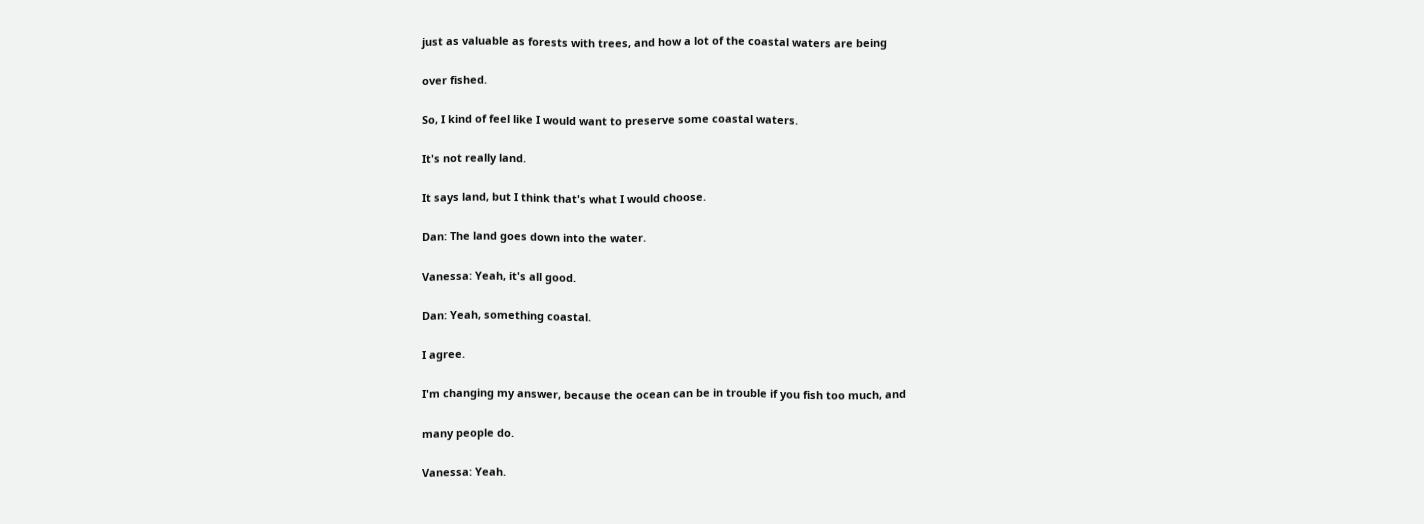just as valuable as forests with trees, and how a lot of the coastal waters are being

over fished.

So, I kind of feel like I would want to preserve some coastal waters.

It's not really land.

It says land, but I think that's what I would choose.

Dan: The land goes down into the water.

Vanessa: Yeah, it's all good.

Dan: Yeah, something coastal.

I agree.

I'm changing my answer, because the ocean can be in trouble if you fish too much, and

many people do.

Vanessa: Yeah.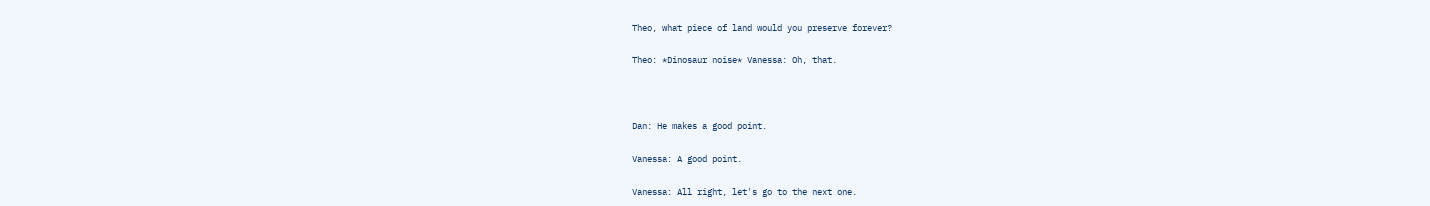Theo, what piece of land would you preserve forever?

Theo: *Dinosaur noise* Vanessa: Oh, that.



Dan: He makes a good point.

Vanessa: A good point.

Vanessa: All right, let's go to the next one.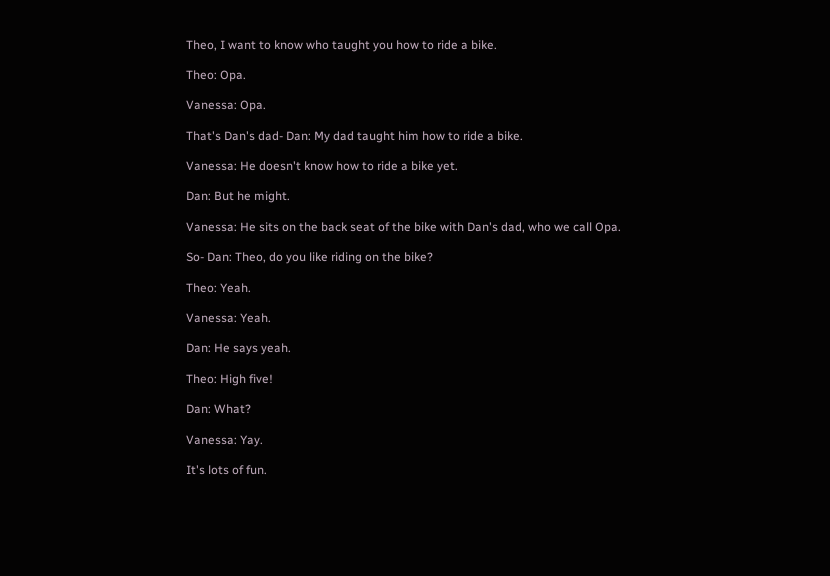Theo, I want to know who taught you how to ride a bike.

Theo: Opa.

Vanessa: Opa.

That's Dan's dad- Dan: My dad taught him how to ride a bike.

Vanessa: He doesn't know how to ride a bike yet.

Dan: But he might.

Vanessa: He sits on the back seat of the bike with Dan's dad, who we call Opa.

So- Dan: Theo, do you like riding on the bike?

Theo: Yeah.

Vanessa: Yeah.

Dan: He says yeah.

Theo: High five!

Dan: What?

Vanessa: Yay.

It's lots of fun.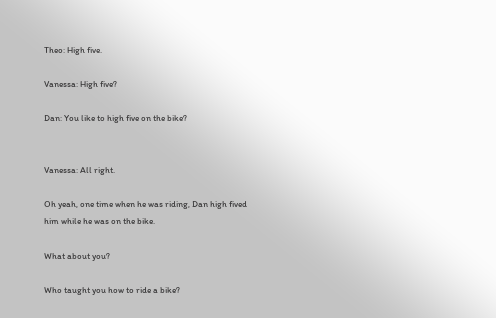Theo: High five.

Vanessa: High five?

Dan: You like to high five on the bike?


Vanessa: All right.

Oh yeah, one time when he was riding, Dan high fived him while he was on the bike.

What about you?

Who taught you how to ride a bike?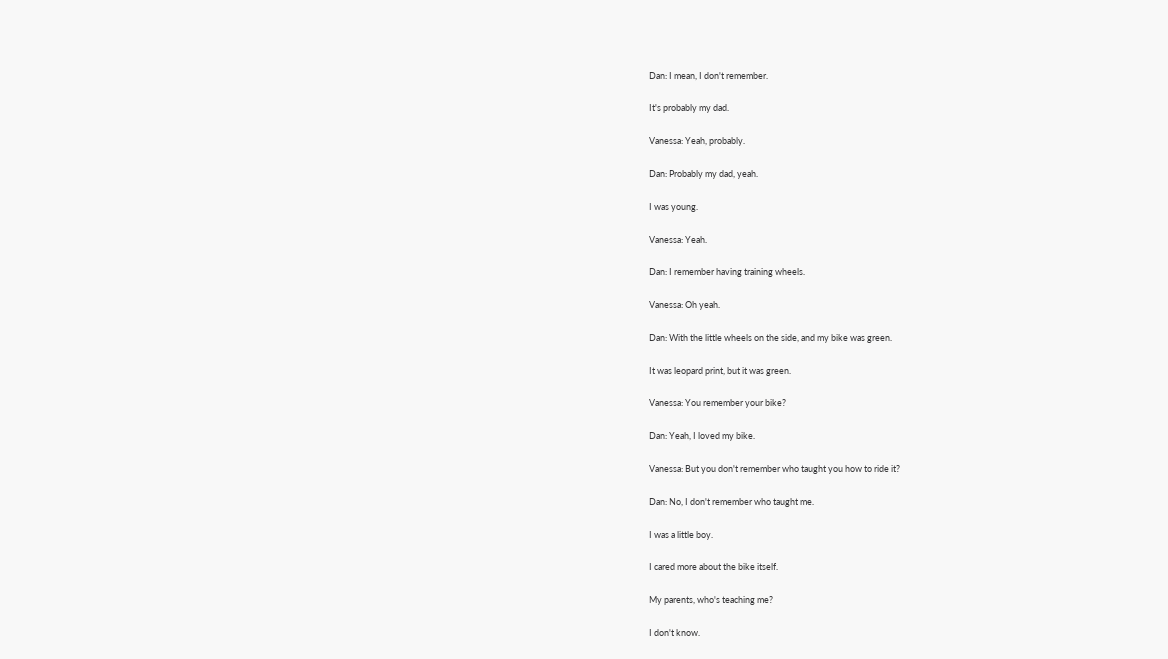Dan: I mean, I don't remember.

It's probably my dad.

Vanessa: Yeah, probably.

Dan: Probably my dad, yeah.

I was young.

Vanessa: Yeah.

Dan: I remember having training wheels.

Vanessa: Oh yeah.

Dan: With the little wheels on the side, and my bike was green.

It was leopard print, but it was green.

Vanessa: You remember your bike?

Dan: Yeah, I loved my bike.

Vanessa: But you don't remember who taught you how to ride it?

Dan: No, I don't remember who taught me.

I was a little boy.

I cared more about the bike itself.

My parents, who's teaching me?

I don't know.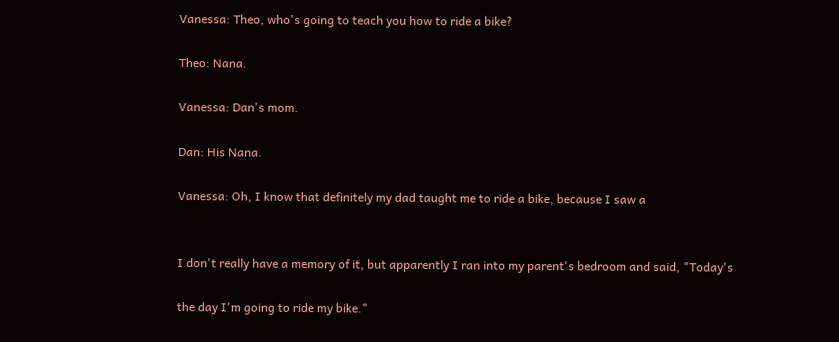Vanessa: Theo, who's going to teach you how to ride a bike?

Theo: Nana.

Vanessa: Dan's mom.

Dan: His Nana.

Vanessa: Oh, I know that definitely my dad taught me to ride a bike, because I saw a


I don't really have a memory of it, but apparently I ran into my parent's bedroom and said, "Today's

the day I'm going to ride my bike."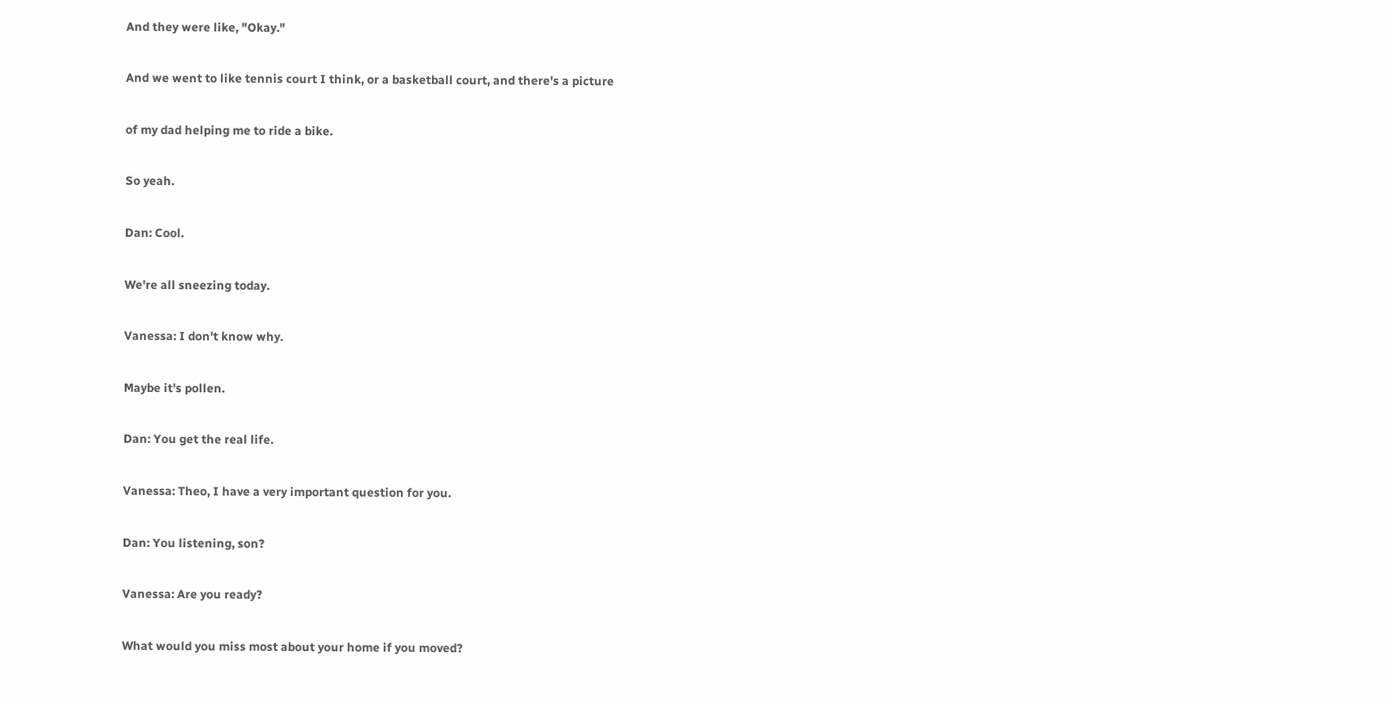And they were like, "Okay."

And we went to like tennis court I think, or a basketball court, and there's a picture

of my dad helping me to ride a bike.

So yeah.

Dan: Cool.

We're all sneezing today.

Vanessa: I don't know why.

Maybe it's pollen.

Dan: You get the real life.

Vanessa: Theo, I have a very important question for you.

Dan: You listening, son?

Vanessa: Are you ready?

What would you miss most about your home if you moved?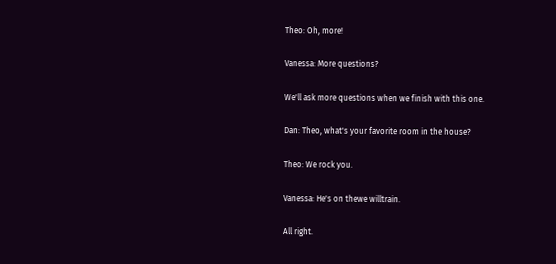Theo: Oh, more!

Vanessa: More questions?

We'll ask more questions when we finish with this one.

Dan: Theo, what's your favorite room in the house?

Theo: We rock you.

Vanessa: He's on thewe willtrain.

All right.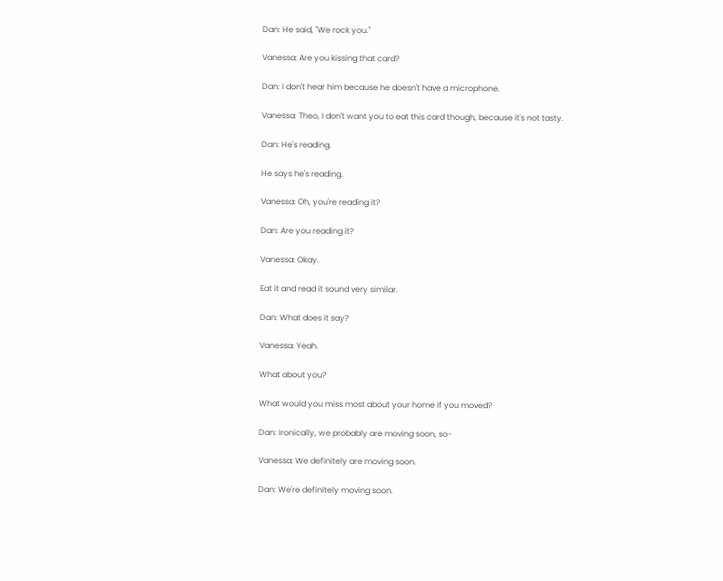Dan: He said, "We rock you."

Vanessa: Are you kissing that card?

Dan: I don't hear him because he doesn't have a microphone.

Vanessa: Theo, I don't want you to eat this card though, because it's not tasty.

Dan: He's reading.

He says he's reading.

Vanessa: Oh, you're reading it?

Dan: Are you reading it?

Vanessa: Okay.

Eat it and read it sound very similar.

Dan: What does it say?

Vanessa: Yeah.

What about you?

What would you miss most about your home if you moved?

Dan: Ironically, we probably are moving soon, so-

Vanessa: We definitely are moving soon.

Dan: We're definitely moving soon.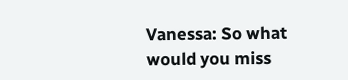Vanessa: So what would you miss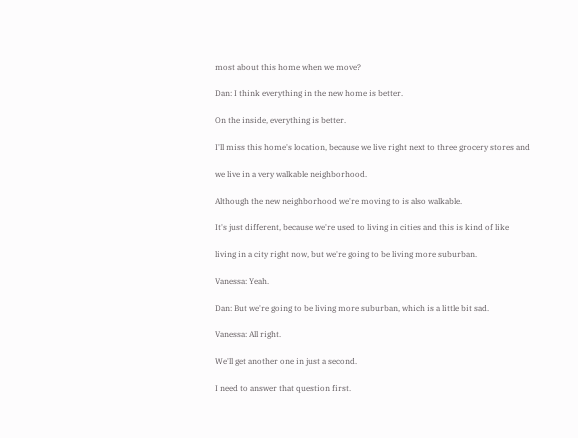most about this home when we move?

Dan: I think everything in the new home is better.

On the inside, everything is better.

I'll miss this home's location, because we live right next to three grocery stores and

we live in a very walkable neighborhood.

Although the new neighborhood we're moving to is also walkable.

It's just different, because we're used to living in cities and this is kind of like

living in a city right now, but we're going to be living more suburban.

Vanessa: Yeah.

Dan: But we're going to be living more suburban, which is a little bit sad.

Vanessa: All right.

We'll get another one in just a second.

I need to answer that question first.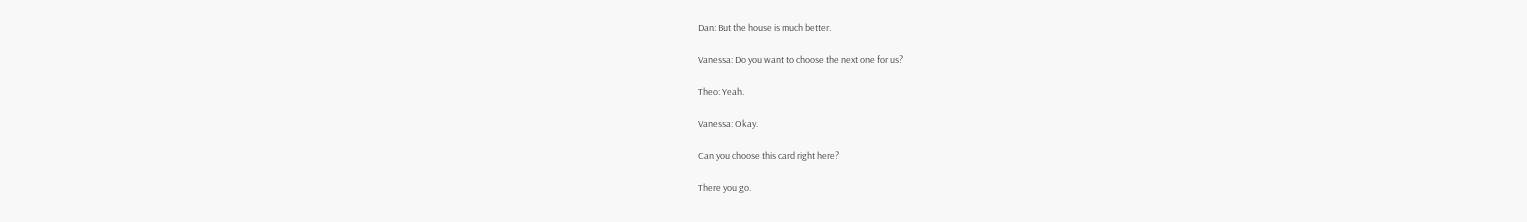Dan: But the house is much better.

Vanessa: Do you want to choose the next one for us?

Theo: Yeah.

Vanessa: Okay.

Can you choose this card right here?

There you go.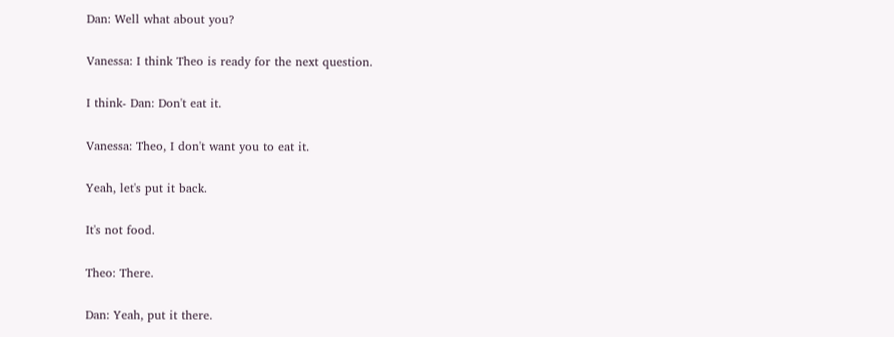Dan: Well what about you?

Vanessa: I think Theo is ready for the next question.

I think- Dan: Don't eat it.

Vanessa: Theo, I don't want you to eat it.

Yeah, let's put it back.

It's not food.

Theo: There.

Dan: Yeah, put it there.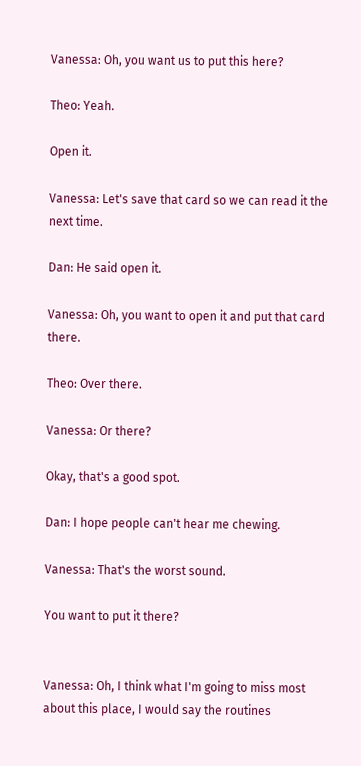Vanessa: Oh, you want us to put this here?

Theo: Yeah.

Open it.

Vanessa: Let's save that card so we can read it the next time.

Dan: He said open it.

Vanessa: Oh, you want to open it and put that card there.

Theo: Over there.

Vanessa: Or there?

Okay, that's a good spot.

Dan: I hope people can't hear me chewing.

Vanessa: That's the worst sound.

You want to put it there?


Vanessa: Oh, I think what I'm going to miss most about this place, I would say the routines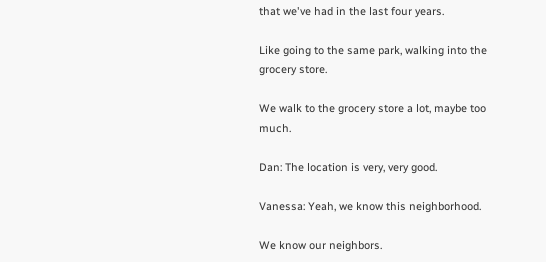that we've had in the last four years.

Like going to the same park, walking into the grocery store.

We walk to the grocery store a lot, maybe too much.

Dan: The location is very, very good.

Vanessa: Yeah, we know this neighborhood.

We know our neighbors.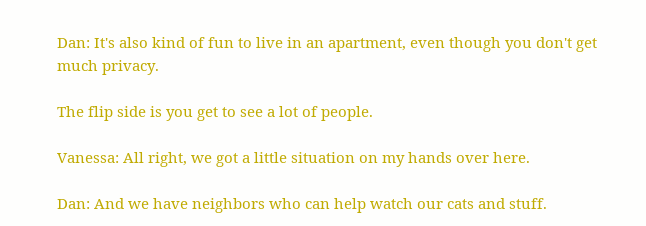Dan: It's also kind of fun to live in an apartment, even though you don't get much privacy.

The flip side is you get to see a lot of people.

Vanessa: All right, we got a little situation on my hands over here.

Dan: And we have neighbors who can help watch our cats and stuff.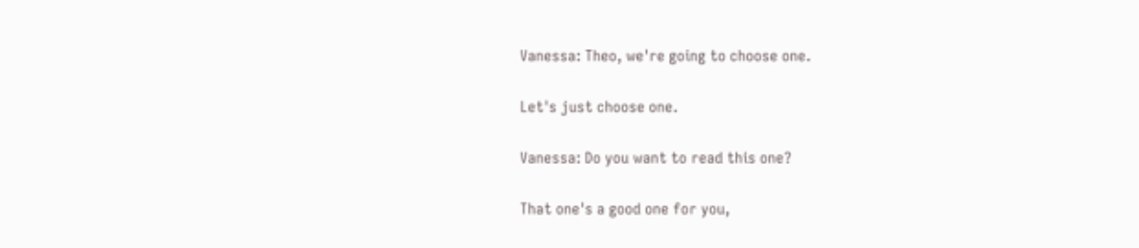Vanessa: Theo, we're going to choose one.

Let's just choose one.

Vanessa: Do you want to read this one?

That one's a good one for you,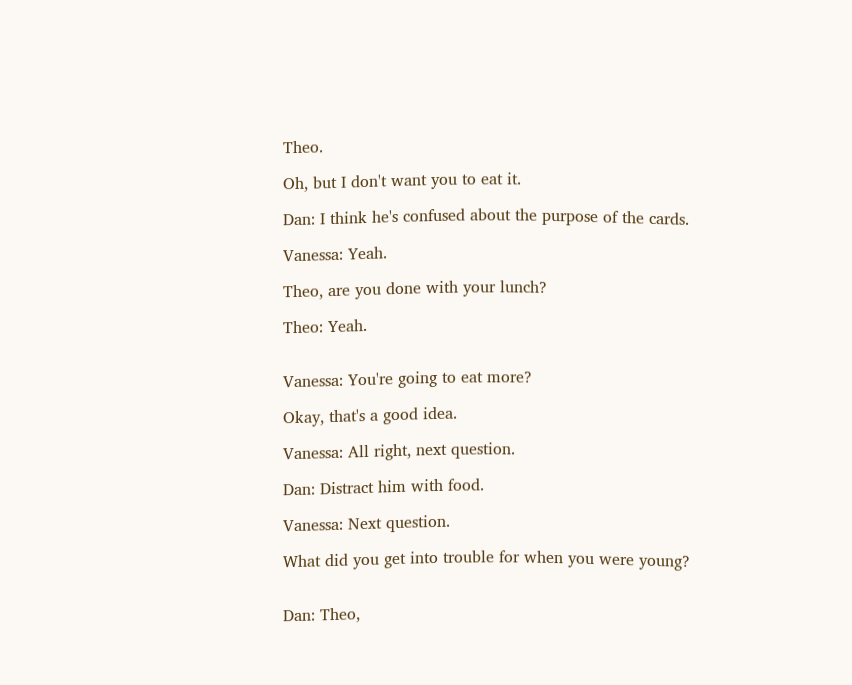Theo.

Oh, but I don't want you to eat it.

Dan: I think he's confused about the purpose of the cards.

Vanessa: Yeah.

Theo, are you done with your lunch?

Theo: Yeah.


Vanessa: You're going to eat more?

Okay, that's a good idea.

Vanessa: All right, next question.

Dan: Distract him with food.

Vanessa: Next question.

What did you get into trouble for when you were young?


Dan: Theo,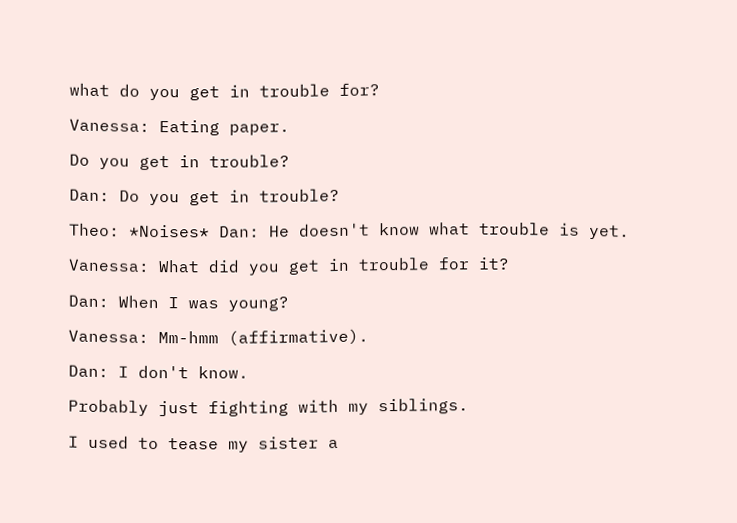what do you get in trouble for?

Vanessa: Eating paper.

Do you get in trouble?

Dan: Do you get in trouble?

Theo: *Noises* Dan: He doesn't know what trouble is yet.

Vanessa: What did you get in trouble for it?

Dan: When I was young?

Vanessa: Mm-hmm (affirmative).

Dan: I don't know.

Probably just fighting with my siblings.

I used to tease my sister a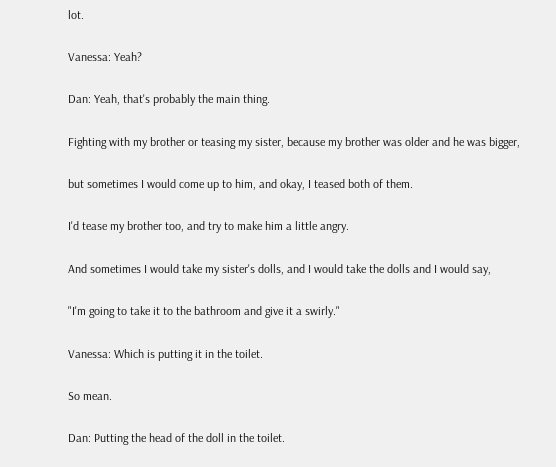lot.

Vanessa: Yeah?

Dan: Yeah, that's probably the main thing.

Fighting with my brother or teasing my sister, because my brother was older and he was bigger,

but sometimes I would come up to him, and okay, I teased both of them.

I'd tease my brother too, and try to make him a little angry.

And sometimes I would take my sister's dolls, and I would take the dolls and I would say,

"I'm going to take it to the bathroom and give it a swirly."

Vanessa: Which is putting it in the toilet.

So mean.

Dan: Putting the head of the doll in the toilet.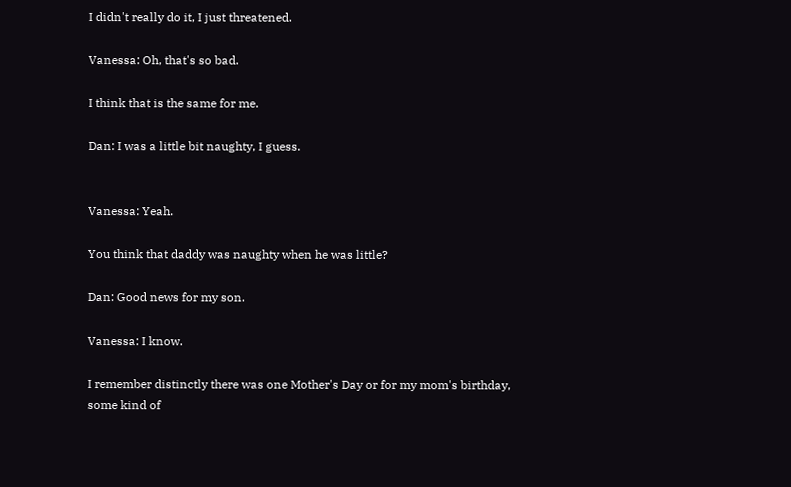I didn't really do it, I just threatened.

Vanessa: Oh, that's so bad.

I think that is the same for me.

Dan: I was a little bit naughty, I guess.


Vanessa: Yeah.

You think that daddy was naughty when he was little?

Dan: Good news for my son.

Vanessa: I know.

I remember distinctly there was one Mother's Day or for my mom's birthday, some kind of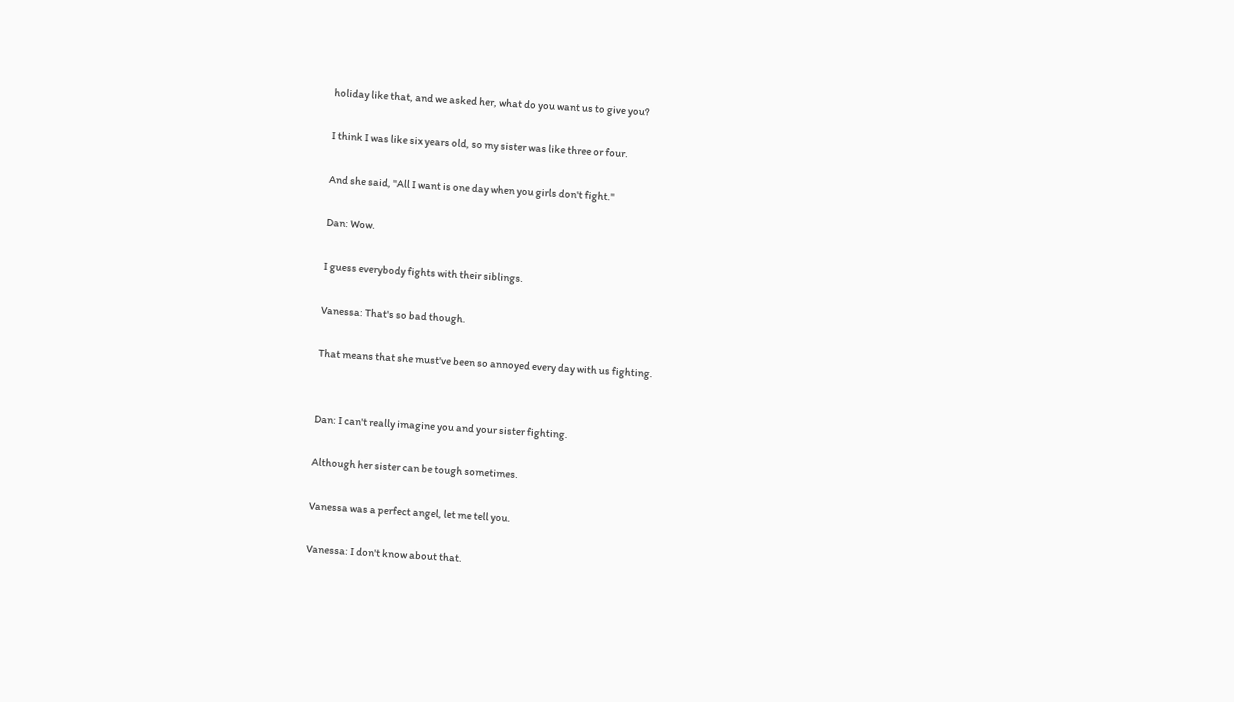holiday like that, and we asked her, what do you want us to give you?

I think I was like six years old, so my sister was like three or four.

And she said, "All I want is one day when you girls don't fight."

Dan: Wow.

I guess everybody fights with their siblings.

Vanessa: That's so bad though.

That means that she must've been so annoyed every day with us fighting.


Dan: I can't really imagine you and your sister fighting.

Although her sister can be tough sometimes.

Vanessa was a perfect angel, let me tell you.

Vanessa: I don't know about that.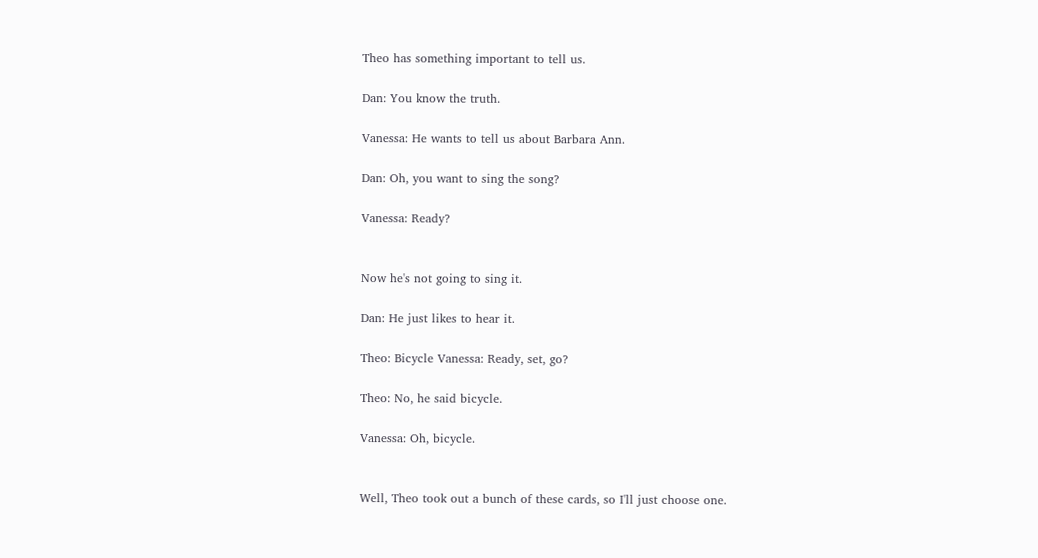Theo has something important to tell us.

Dan: You know the truth.

Vanessa: He wants to tell us about Barbara Ann.

Dan: Oh, you want to sing the song?

Vanessa: Ready?


Now he's not going to sing it.

Dan: He just likes to hear it.

Theo: Bicycle Vanessa: Ready, set, go?

Theo: No, he said bicycle.

Vanessa: Oh, bicycle.


Well, Theo took out a bunch of these cards, so I'll just choose one.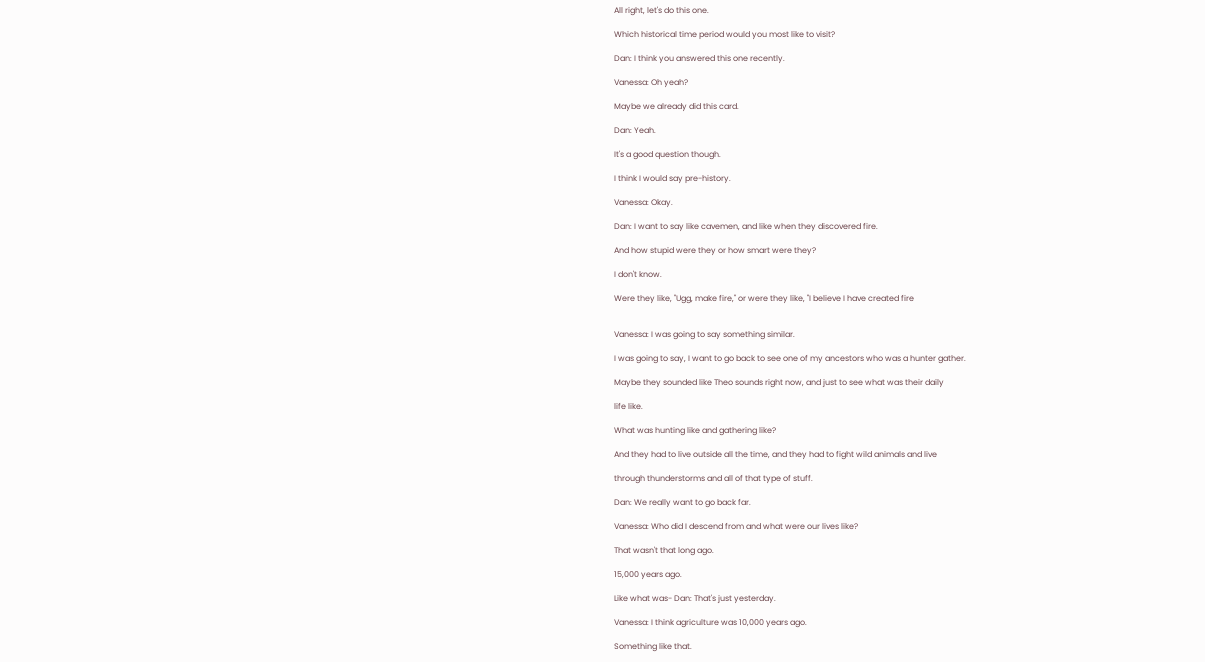All right, let's do this one.

Which historical time period would you most like to visit?

Dan: I think you answered this one recently.

Vanessa: Oh yeah?

Maybe we already did this card.

Dan: Yeah.

It's a good question though.

I think I would say pre-history.

Vanessa: Okay.

Dan: I want to say like cavemen, and like when they discovered fire.

And how stupid were they or how smart were they?

I don't know.

Were they like, "Ugg, make fire," or were they like, "I believe I have created fire


Vanessa: I was going to say something similar.

I was going to say, I want to go back to see one of my ancestors who was a hunter gather.

Maybe they sounded like Theo sounds right now, and just to see what was their daily

life like.

What was hunting like and gathering like?

And they had to live outside all the time, and they had to fight wild animals and live

through thunderstorms and all of that type of stuff.

Dan: We really want to go back far.

Vanessa: Who did I descend from and what were our lives like?

That wasn't that long ago.

15,000 years ago.

Like what was- Dan: That's just yesterday.

Vanessa: I think agriculture was 10,000 years ago.

Something like that.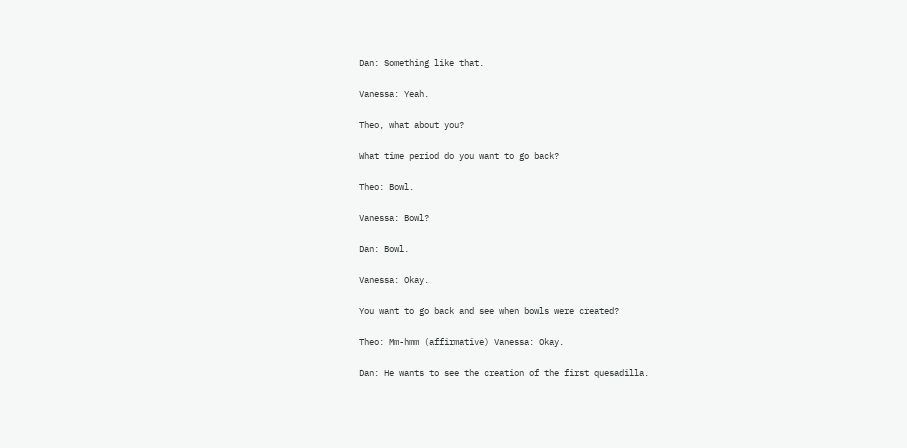Dan: Something like that.

Vanessa: Yeah.

Theo, what about you?

What time period do you want to go back?

Theo: Bowl.

Vanessa: Bowl?

Dan: Bowl.

Vanessa: Okay.

You want to go back and see when bowls were created?

Theo: Mm-hmm (affirmative) Vanessa: Okay.

Dan: He wants to see the creation of the first quesadilla.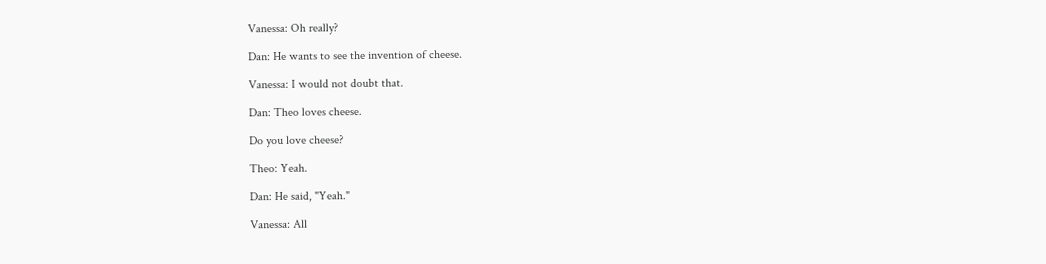Vanessa: Oh really?

Dan: He wants to see the invention of cheese.

Vanessa: I would not doubt that.

Dan: Theo loves cheese.

Do you love cheese?

Theo: Yeah.

Dan: He said, "Yeah."

Vanessa: All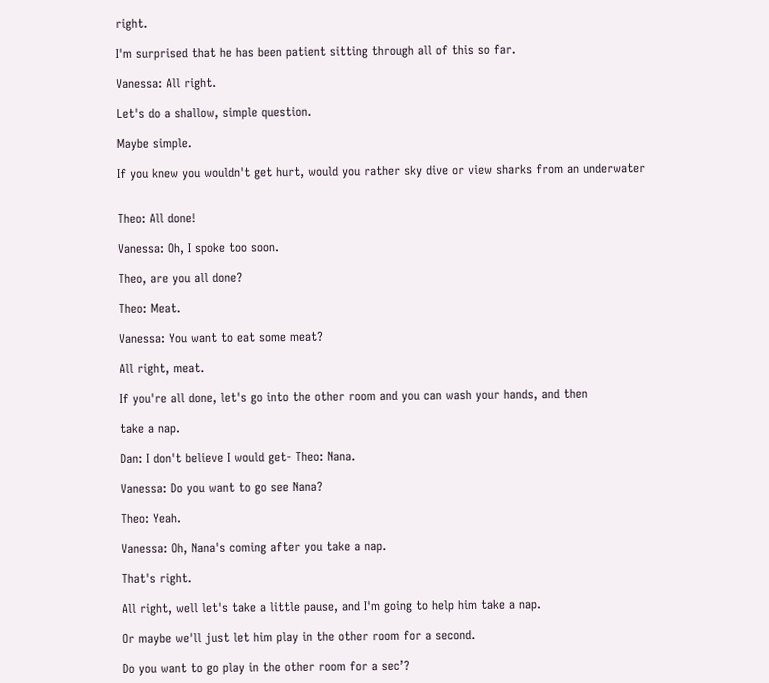right.

I'm surprised that he has been patient sitting through all of this so far.

Vanessa: All right.

Let's do a shallow, simple question.

Maybe simple.

If you knew you wouldn't get hurt, would you rather sky dive or view sharks from an underwater


Theo: All done!

Vanessa: Oh, I spoke too soon.

Theo, are you all done?

Theo: Meat.

Vanessa: You want to eat some meat?

All right, meat.

If you're all done, let's go into the other room and you can wash your hands, and then

take a nap.

Dan: I don't believe I would get- Theo: Nana.

Vanessa: Do you want to go see Nana?

Theo: Yeah.

Vanessa: Oh, Nana's coming after you take a nap.

That's right.

All right, well let's take a little pause, and I'm going to help him take a nap.

Or maybe we'll just let him play in the other room for a second.

Do you want to go play in the other room for a sec’?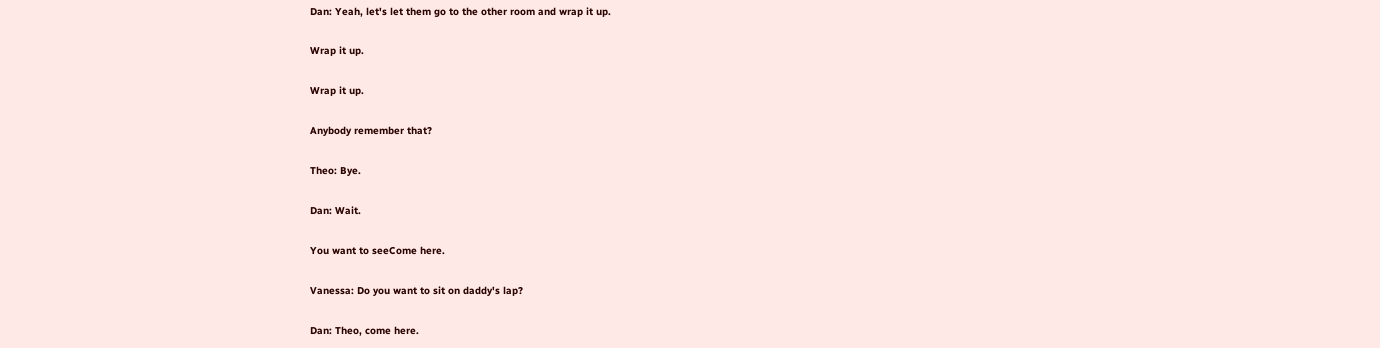Dan: Yeah, let's let them go to the other room and wrap it up.

Wrap it up.

Wrap it up.

Anybody remember that?

Theo: Bye.

Dan: Wait.

You want to seeCome here.

Vanessa: Do you want to sit on daddy's lap?

Dan: Theo, come here.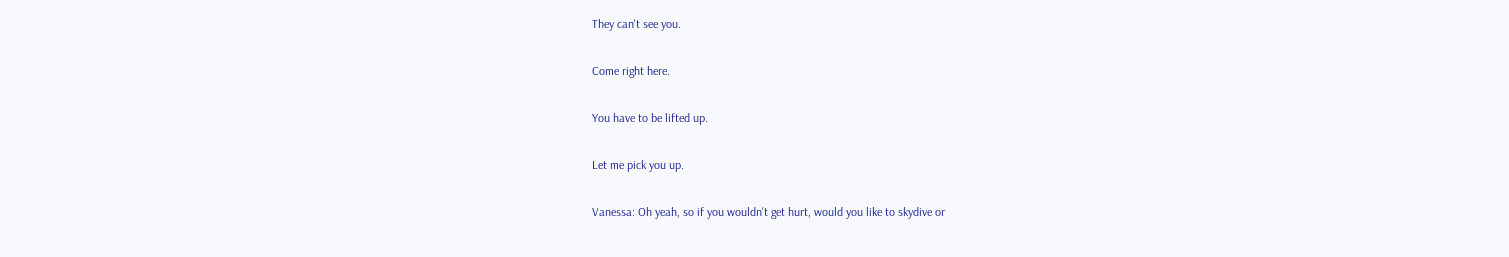They can't see you.

Come right here.

You have to be lifted up.

Let me pick you up.

Vanessa: Oh yeah, so if you wouldn't get hurt, would you like to skydive or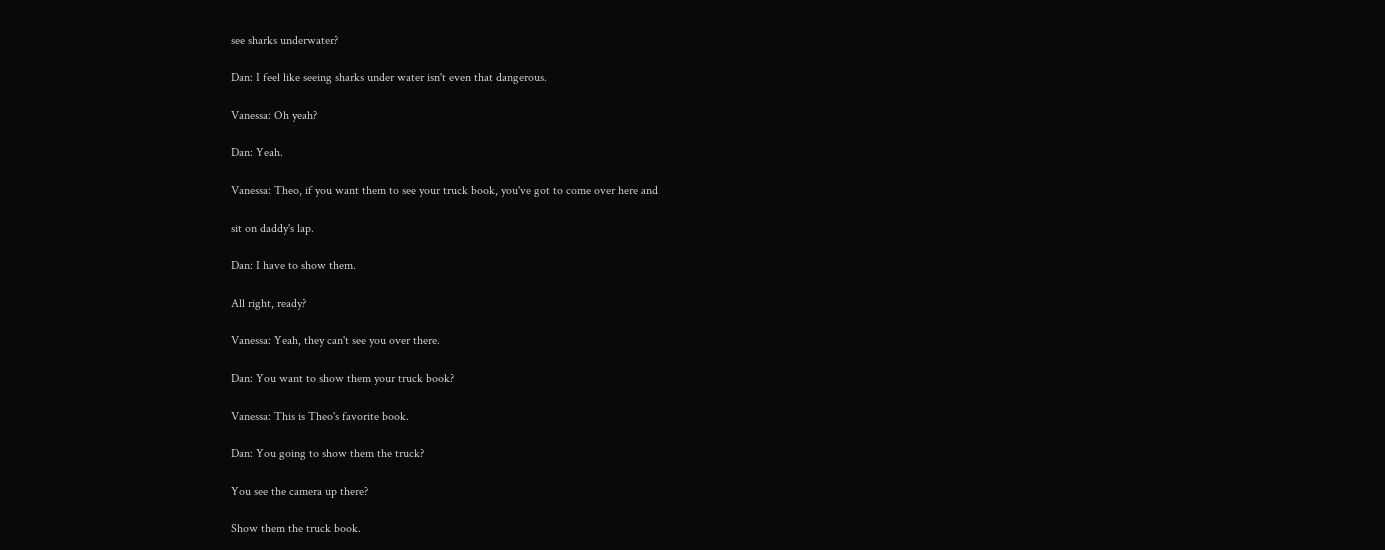see sharks underwater?

Dan: I feel like seeing sharks under water isn't even that dangerous.

Vanessa: Oh yeah?

Dan: Yeah.

Vanessa: Theo, if you want them to see your truck book, you've got to come over here and

sit on daddy's lap.

Dan: I have to show them.

All right, ready?

Vanessa: Yeah, they can't see you over there.

Dan: You want to show them your truck book?

Vanessa: This is Theo's favorite book.

Dan: You going to show them the truck?

You see the camera up there?

Show them the truck book.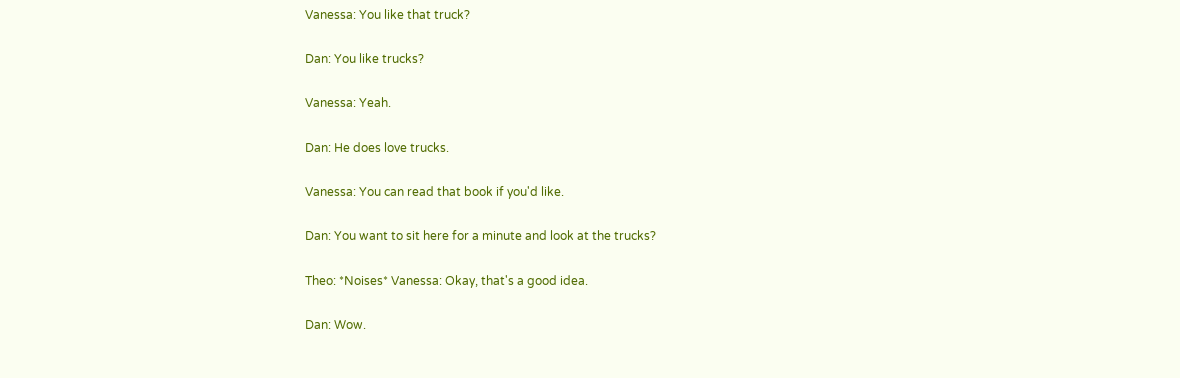Vanessa: You like that truck?

Dan: You like trucks?

Vanessa: Yeah.

Dan: He does love trucks.

Vanessa: You can read that book if you'd like.

Dan: You want to sit here for a minute and look at the trucks?

Theo: *Noises* Vanessa: Okay, that's a good idea.

Dan: Wow.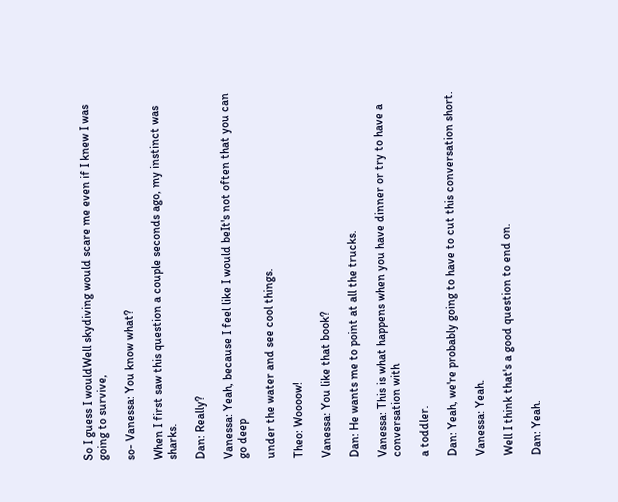So I guess I wouldWell skydiving would scare me even if I knew I was going to survive,

so- Vanessa: You know what?

When I first saw this question a couple seconds ago, my instinct was sharks.

Dan: Really?

Vanessa: Yeah, because I feel like I would beIt's not often that you can go deep

under the water and see cool things.

Theo: Woooow!

Vanessa: You like that book?

Dan: He wants me to point at all the trucks.

Vanessa: This is what happens when you have dinner or try to have a conversation with

a toddler.

Dan: Yeah, we're probably going to have to cut this conversation short.

Vanessa: Yeah.

Well I think that's a good question to end on.

Dan: Yeah.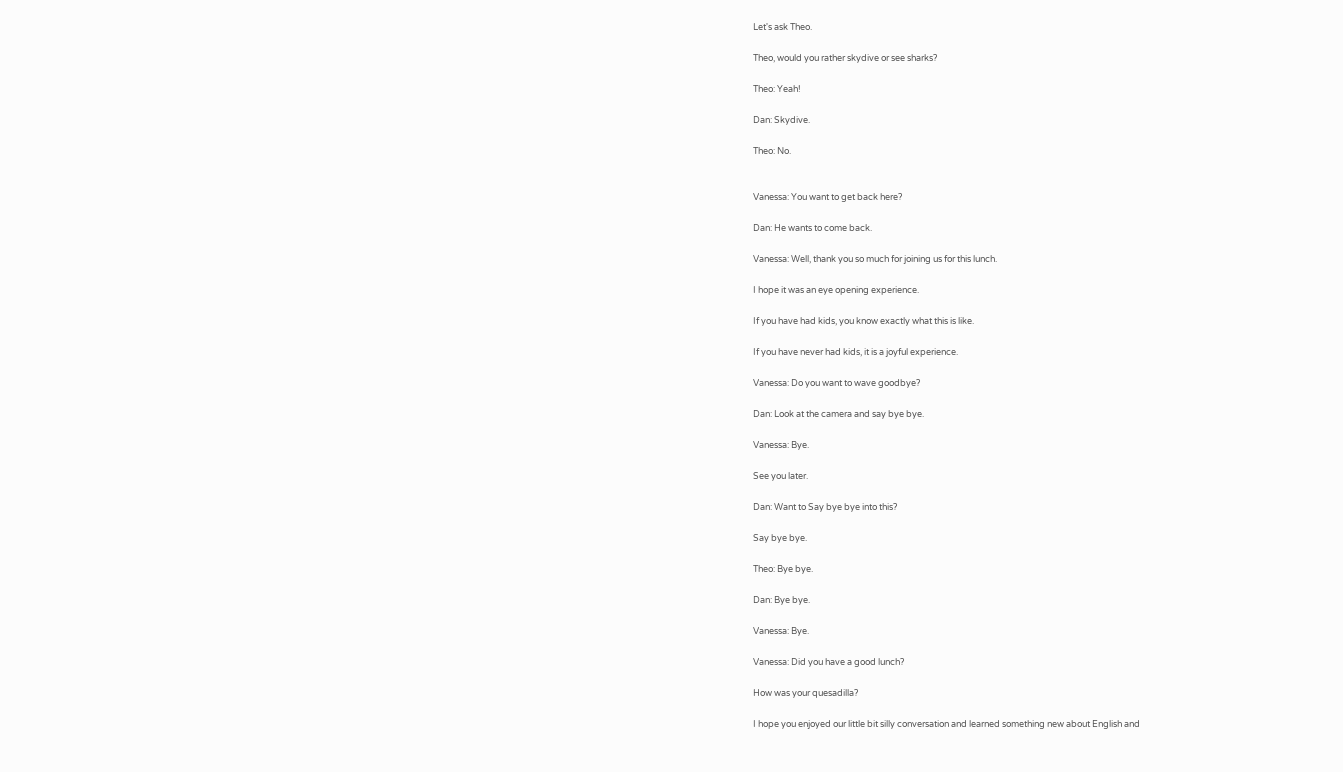Let's ask Theo.

Theo, would you rather skydive or see sharks?

Theo: Yeah!

Dan: Skydive.

Theo: No.


Vanessa: You want to get back here?

Dan: He wants to come back.

Vanessa: Well, thank you so much for joining us for this lunch.

I hope it was an eye opening experience.

If you have had kids, you know exactly what this is like.

If you have never had kids, it is a joyful experience.

Vanessa: Do you want to wave goodbye?

Dan: Look at the camera and say bye bye.

Vanessa: Bye.

See you later.

Dan: Want to Say bye bye into this?

Say bye bye.

Theo: Bye bye.

Dan: Bye bye.

Vanessa: Bye.

Vanessa: Did you have a good lunch?

How was your quesadilla?

I hope you enjoyed our little bit silly conversation and learned something new about English and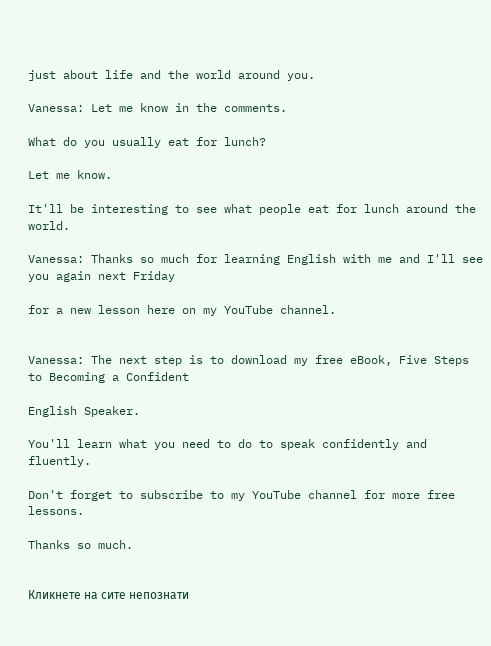just about life and the world around you.

Vanessa: Let me know in the comments.

What do you usually eat for lunch?

Let me know.

It'll be interesting to see what people eat for lunch around the world.

Vanessa: Thanks so much for learning English with me and I'll see you again next Friday

for a new lesson here on my YouTube channel.


Vanessa: The next step is to download my free eBook, Five Steps to Becoming a Confident

English Speaker.

You'll learn what you need to do to speak confidently and fluently.

Don't forget to subscribe to my YouTube channel for more free lessons.

Thanks so much.


Кликнете на сите непознати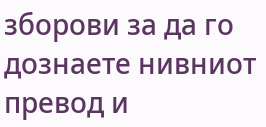зборови за да го дознаете нивниот превод и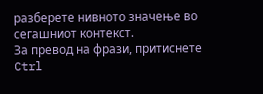разберете нивното значење во сегашниот контекст.
За превод на фрази, притиснете Ctrl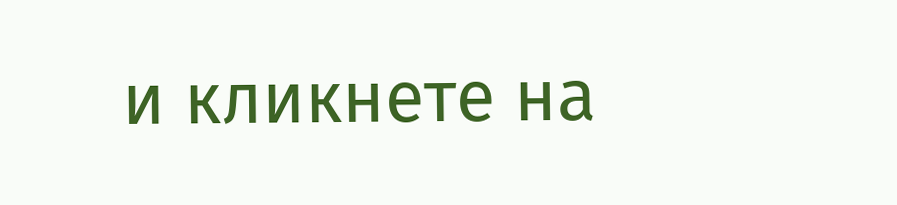и кликнете на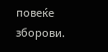повеќе зборови.